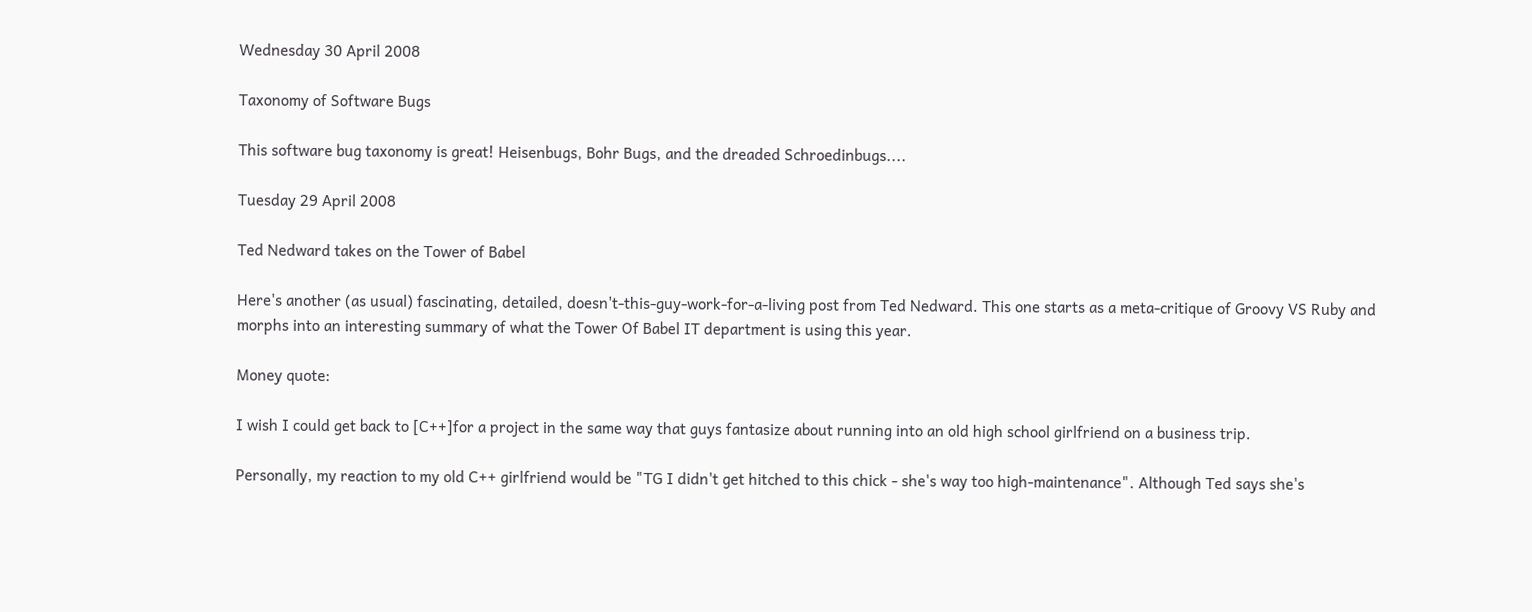Wednesday 30 April 2008

Taxonomy of Software Bugs

This software bug taxonomy is great! Heisenbugs, Bohr Bugs, and the dreaded Schroedinbugs....

Tuesday 29 April 2008

Ted Nedward takes on the Tower of Babel

Here's another (as usual) fascinating, detailed, doesn't-this-guy-work-for-a-living post from Ted Nedward. This one starts as a meta-critique of Groovy VS Ruby and morphs into an interesting summary of what the Tower Of Babel IT department is using this year.

Money quote:

I wish I could get back to [C++]for a project in the same way that guys fantasize about running into an old high school girlfriend on a business trip.

Personally, my reaction to my old C++ girlfriend would be "TG I didn't get hitched to this chick - she's way too high-maintenance". Although Ted says she's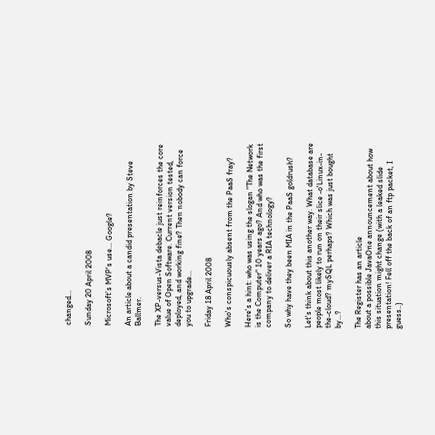changed...

Sunday 20 April 2008

Microsoft's MVP's use... Google?

An article about a candid presentation by Steve Ballmer.

The XP-versus-Vista debacle just reinforces the core value of Open Software. Current version tested, deployed, and working fine? Then nobody can force you to upgrade...

Friday 18 April 2008

Who's conspicuously absent from the PaaS fray?

Here's a hint: who was using the slogan "The Network is the Computer" 10 years ago? And who was the first company to deliver a RIA technology?

So why have they been MIA in the PaaS goldrush?

Let's think about this another way. What database are people most likely to run on their slice -o'Linux-in-the-cloud? mySQL perhaps? Which was just bought by...?

The Register has an article
about a possible JavaOne announcement about how this situation might change (with a leaked slide presentation! Fell off the back of an ftp packet, I guess..)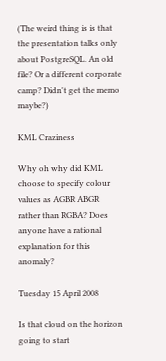(The weird thing is is that the presentation talks only about PostgreSQL. An old file? Or a different corporate camp? Didn't get the memo maybe?)

KML Craziness

Why oh why did KML choose to specify colour values as AGBR ABGR rather than RGBA? Does anyone have a rational explanation for this anomaly?

Tuesday 15 April 2008

Is that cloud on the horizon going to start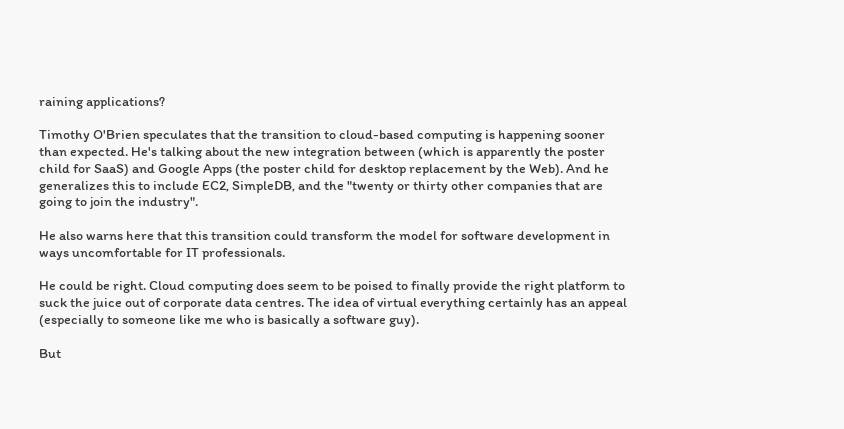raining applications?

Timothy O'Brien speculates that the transition to cloud-based computing is happening sooner than expected. He's talking about the new integration between (which is apparently the poster child for SaaS) and Google Apps (the poster child for desktop replacement by the Web). And he generalizes this to include EC2, SimpleDB, and the "twenty or thirty other companies that are going to join the industry".

He also warns here that this transition could transform the model for software development in ways uncomfortable for IT professionals.

He could be right. Cloud computing does seem to be poised to finally provide the right platform to suck the juice out of corporate data centres. The idea of virtual everything certainly has an appeal (especially to someone like me who is basically a software guy).

But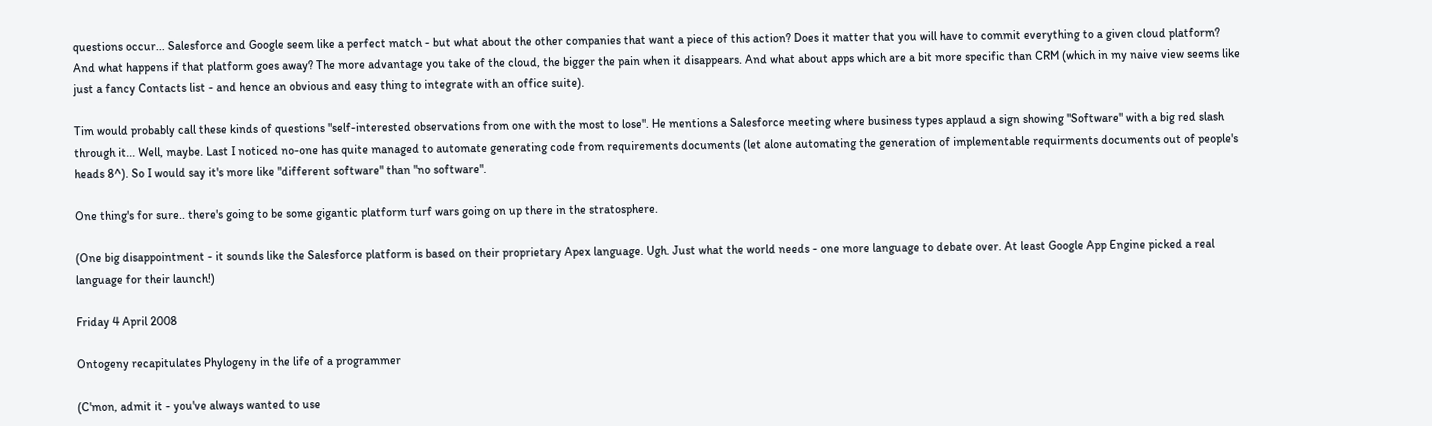questions occur... Salesforce and Google seem like a perfect match - but what about the other companies that want a piece of this action? Does it matter that you will have to commit everything to a given cloud platform? And what happens if that platform goes away? The more advantage you take of the cloud, the bigger the pain when it disappears. And what about apps which are a bit more specific than CRM (which in my naive view seems like just a fancy Contacts list - and hence an obvious and easy thing to integrate with an office suite).

Tim would probably call these kinds of questions "self-interested observations from one with the most to lose". He mentions a Salesforce meeting where business types applaud a sign showing "Software" with a big red slash through it... Well, maybe. Last I noticed no-one has quite managed to automate generating code from requirements documents (let alone automating the generation of implementable requirments documents out of people's heads 8^). So I would say it's more like "different software" than "no software".

One thing's for sure.. there's going to be some gigantic platform turf wars going on up there in the stratosphere.

(One big disappointment - it sounds like the Salesforce platform is based on their proprietary Apex language. Ugh. Just what the world needs - one more language to debate over. At least Google App Engine picked a real language for their launch!)

Friday 4 April 2008

Ontogeny recapitulates Phylogeny in the life of a programmer

(C'mon, admit it - you've always wanted to use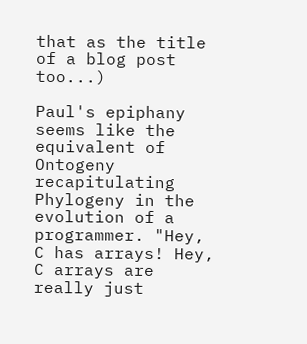that as the title of a blog post too...)

Paul's epiphany seems like the equivalent of Ontogeny recapitulating Phylogeny in the evolution of a programmer. "Hey, C has arrays! Hey, C arrays are really just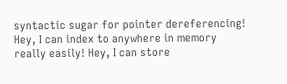syntactic sugar for pointer dereferencing! Hey, I can index to anywhere in memory really easily! Hey, I can store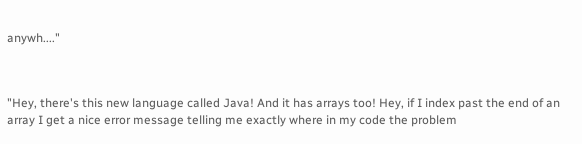anywh...."



"Hey, there's this new language called Java! And it has arrays too! Hey, if I index past the end of an array I get a nice error message telling me exactly where in my code the problem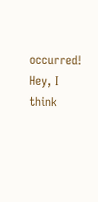occurred! Hey, I think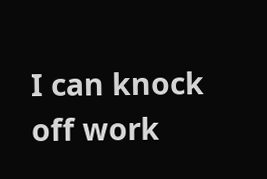I can knock off work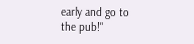early and go to the pub!"